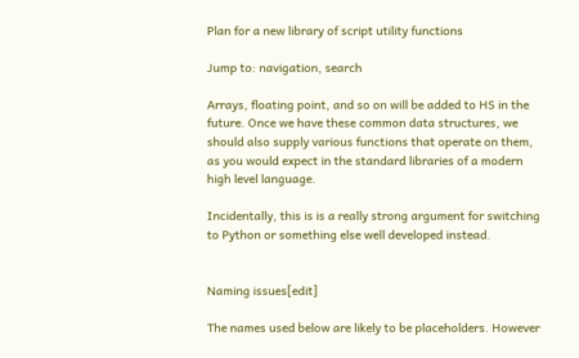Plan for a new library of script utility functions

Jump to: navigation, search

Arrays, floating point, and so on will be added to HS in the future. Once we have these common data structures, we should also supply various functions that operate on them, as you would expect in the standard libraries of a modern high level language.

Incidentally, this is is a really strong argument for switching to Python or something else well developed instead.


Naming issues[edit]

The names used below are likely to be placeholders. However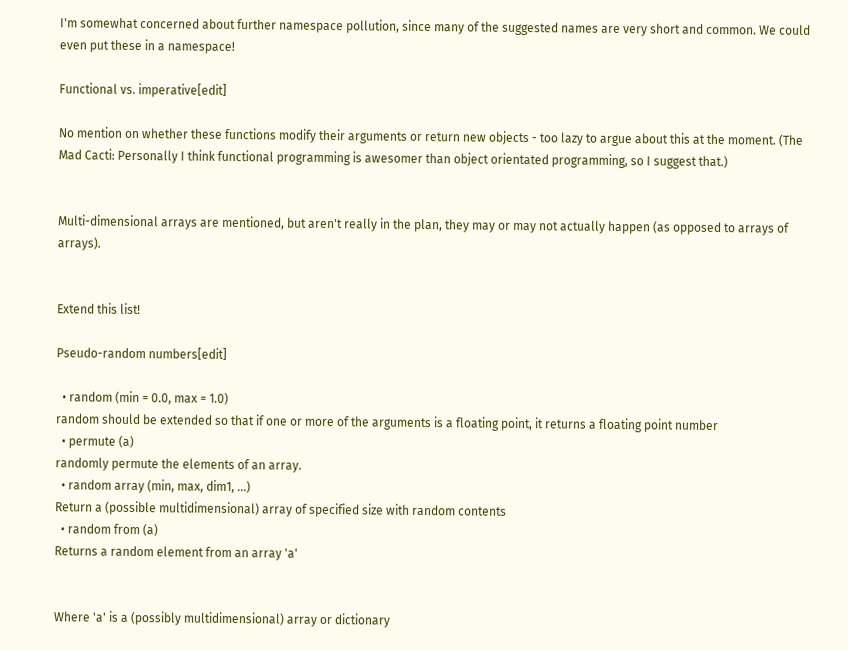I'm somewhat concerned about further namespace pollution, since many of the suggested names are very short and common. We could even put these in a namespace!

Functional vs. imperative[edit]

No mention on whether these functions modify their arguments or return new objects - too lazy to argue about this at the moment. (The Mad Cacti: Personally I think functional programming is awesomer than object orientated programming, so I suggest that.)


Multi-dimensional arrays are mentioned, but aren't really in the plan, they may or may not actually happen (as opposed to arrays of arrays).


Extend this list!

Pseudo-random numbers[edit]

  • random (min = 0.0, max = 1.0)
random should be extended so that if one or more of the arguments is a floating point, it returns a floating point number
  • permute (a)
randomly permute the elements of an array.
  • random array (min, max, dim1, ...)
Return a (possible multidimensional) array of specified size with random contents
  • random from (a)
Returns a random element from an array 'a'


Where 'a' is a (possibly multidimensional) array or dictionary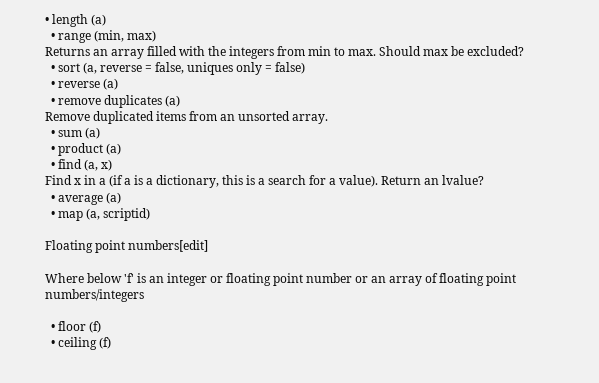• length (a)
  • range (min, max)
Returns an array filled with the integers from min to max. Should max be excluded?
  • sort (a, reverse = false, uniques only = false)
  • reverse (a)
  • remove duplicates (a)
Remove duplicated items from an unsorted array.
  • sum (a)
  • product (a)
  • find (a, x)
Find x in a (if a is a dictionary, this is a search for a value). Return an lvalue?
  • average (a)
  • map (a, scriptid)

Floating point numbers[edit]

Where below 'f' is an integer or floating point number or an array of floating point numbers/integers

  • floor (f)
  • ceiling (f)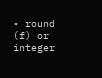• round (f) or integer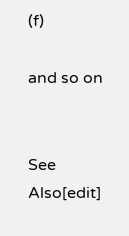(f)

and so on


See Also[edit]